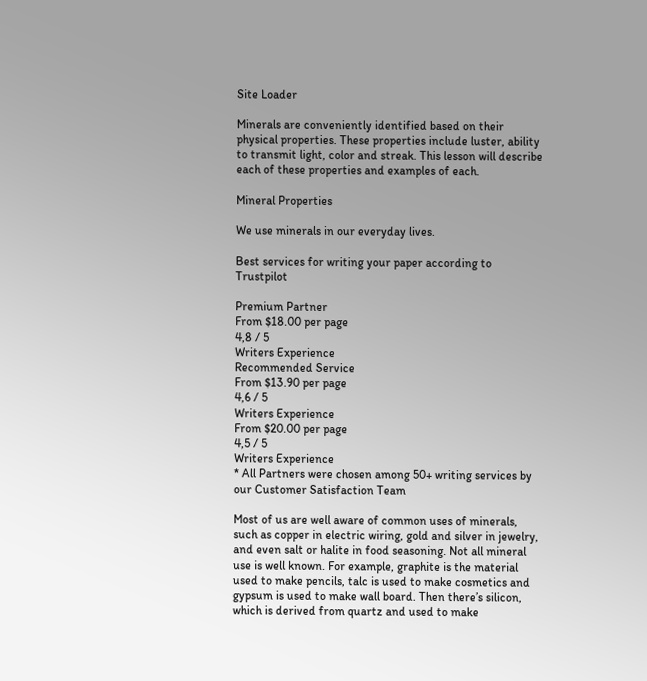Site Loader

Minerals are conveniently identified based on their physical properties. These properties include luster, ability to transmit light, color and streak. This lesson will describe each of these properties and examples of each.

Mineral Properties

We use minerals in our everyday lives.

Best services for writing your paper according to Trustpilot

Premium Partner
From $18.00 per page
4,8 / 5
Writers Experience
Recommended Service
From $13.90 per page
4,6 / 5
Writers Experience
From $20.00 per page
4,5 / 5
Writers Experience
* All Partners were chosen among 50+ writing services by our Customer Satisfaction Team

Most of us are well aware of common uses of minerals, such as copper in electric wiring, gold and silver in jewelry, and even salt or halite in food seasoning. Not all mineral use is well known. For example, graphite is the material used to make pencils, talc is used to make cosmetics and gypsum is used to make wall board. Then there’s silicon, which is derived from quartz and used to make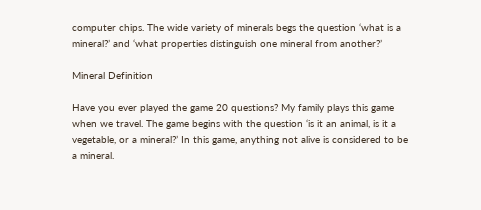computer chips. The wide variety of minerals begs the question ‘what is a mineral?’ and ‘what properties distinguish one mineral from another?’

Mineral Definition

Have you ever played the game 20 questions? My family plays this game when we travel. The game begins with the question ‘is it an animal, is it a vegetable, or a mineral?’ In this game, anything not alive is considered to be a mineral.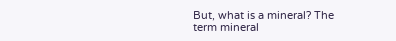But, what is a mineral? The term mineral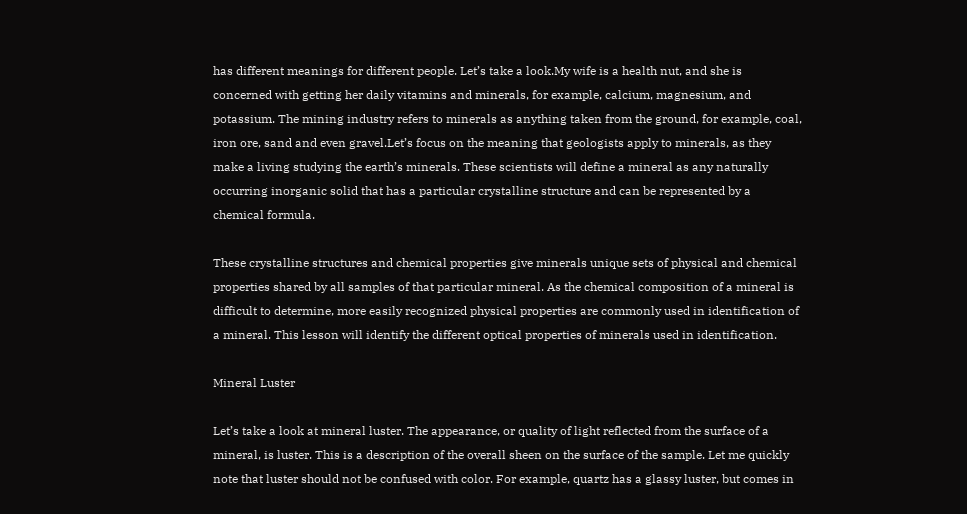has different meanings for different people. Let’s take a look.My wife is a health nut, and she is concerned with getting her daily vitamins and minerals, for example, calcium, magnesium, and potassium. The mining industry refers to minerals as anything taken from the ground, for example, coal, iron ore, sand and even gravel.Let’s focus on the meaning that geologists apply to minerals, as they make a living studying the earth’s minerals. These scientists will define a mineral as any naturally occurring inorganic solid that has a particular crystalline structure and can be represented by a chemical formula.

These crystalline structures and chemical properties give minerals unique sets of physical and chemical properties shared by all samples of that particular mineral. As the chemical composition of a mineral is difficult to determine, more easily recognized physical properties are commonly used in identification of a mineral. This lesson will identify the different optical properties of minerals used in identification.

Mineral Luster

Let’s take a look at mineral luster. The appearance, or quality of light reflected from the surface of a mineral, is luster. This is a description of the overall sheen on the surface of the sample. Let me quickly note that luster should not be confused with color. For example, quartz has a glassy luster, but comes in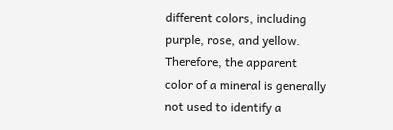different colors, including purple, rose, and yellow. Therefore, the apparent color of a mineral is generally not used to identify a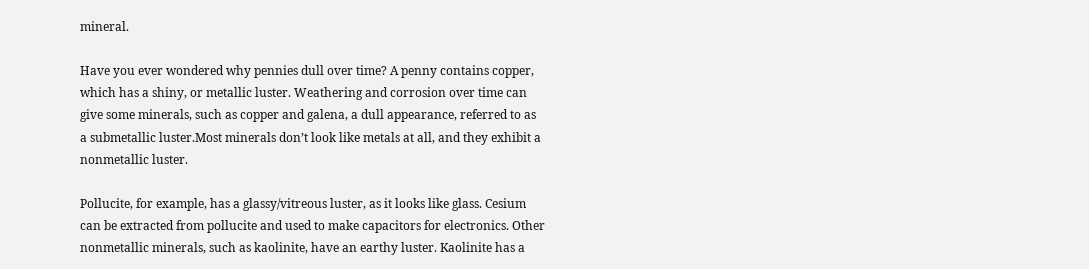mineral.

Have you ever wondered why pennies dull over time? A penny contains copper, which has a shiny, or metallic luster. Weathering and corrosion over time can give some minerals, such as copper and galena, a dull appearance, referred to as a submetallic luster.Most minerals don’t look like metals at all, and they exhibit a nonmetallic luster.

Pollucite, for example, has a glassy/vitreous luster, as it looks like glass. Cesium can be extracted from pollucite and used to make capacitors for electronics. Other nonmetallic minerals, such as kaolinite, have an earthy luster. Kaolinite has a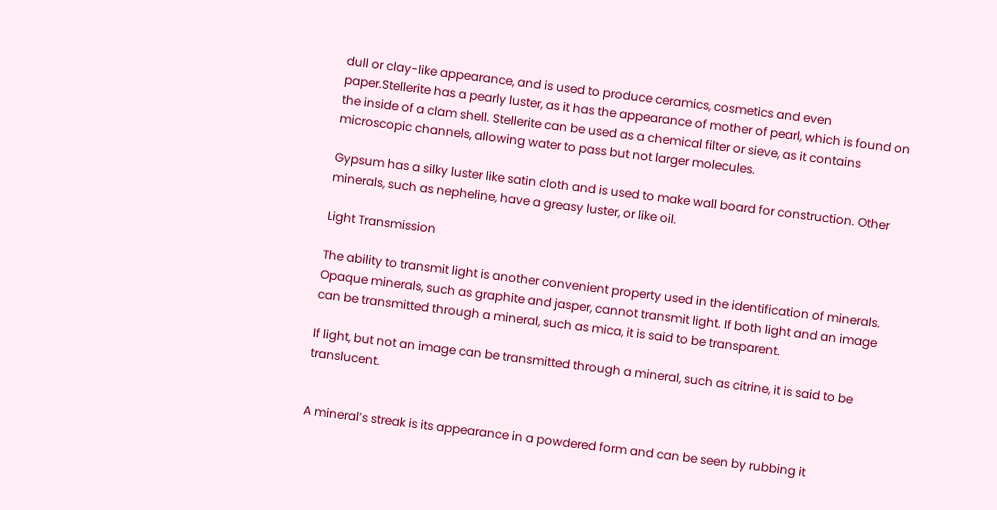dull or clay-like appearance, and is used to produce ceramics, cosmetics and even paper.Stellerite has a pearly luster, as it has the appearance of mother of pearl, which is found on the inside of a clam shell. Stellerite can be used as a chemical filter or sieve, as it contains microscopic channels, allowing water to pass but not larger molecules.

Gypsum has a silky luster like satin cloth and is used to make wall board for construction. Other minerals, such as nepheline, have a greasy luster, or like oil.

Light Transmission

The ability to transmit light is another convenient property used in the identification of minerals. Opaque minerals, such as graphite and jasper, cannot transmit light. If both light and an image can be transmitted through a mineral, such as mica, it is said to be transparent.

If light, but not an image can be transmitted through a mineral, such as citrine, it is said to be translucent.


A mineral’s streak is its appearance in a powdered form and can be seen by rubbing it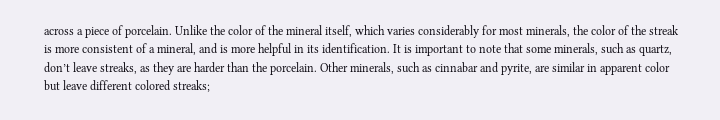across a piece of porcelain. Unlike the color of the mineral itself, which varies considerably for most minerals, the color of the streak is more consistent of a mineral, and is more helpful in its identification. It is important to note that some minerals, such as quartz, don’t leave streaks, as they are harder than the porcelain. Other minerals, such as cinnabar and pyrite, are similar in apparent color but leave different colored streaks;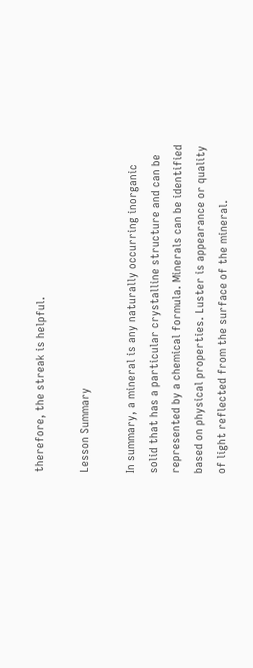therefore, the streak is helpful.

Lesson Summary

In summary, a mineral is any naturally occurring inorganic solid that has a particular crystalline structure and can be represented by a chemical formula. Minerals can be identified based on physical properties. Luster is appearance or quality of light reflected from the surface of the mineral.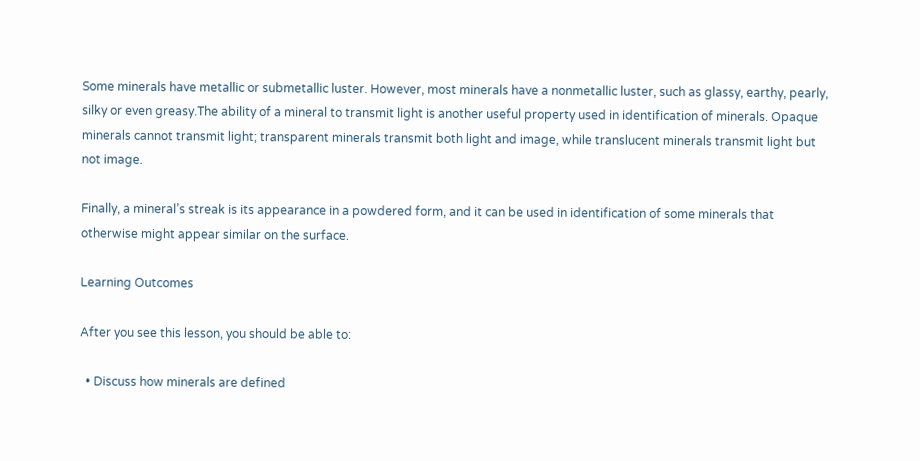Some minerals have metallic or submetallic luster. However, most minerals have a nonmetallic luster, such as glassy, earthy, pearly, silky or even greasy.The ability of a mineral to transmit light is another useful property used in identification of minerals. Opaque minerals cannot transmit light; transparent minerals transmit both light and image, while translucent minerals transmit light but not image.

Finally, a mineral’s streak is its appearance in a powdered form, and it can be used in identification of some minerals that otherwise might appear similar on the surface.

Learning Outcomes

After you see this lesson, you should be able to:

  • Discuss how minerals are defined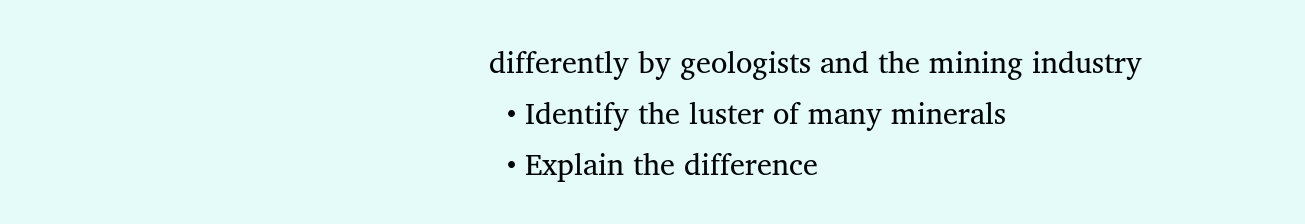differently by geologists and the mining industry
  • Identify the luster of many minerals
  • Explain the difference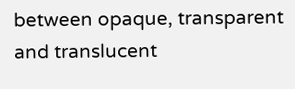between opaque, transparent and translucent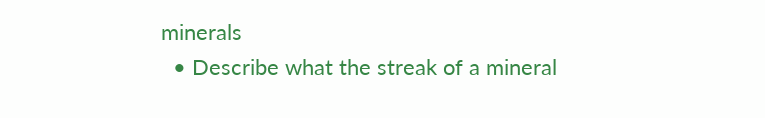minerals
  • Describe what the streak of a mineral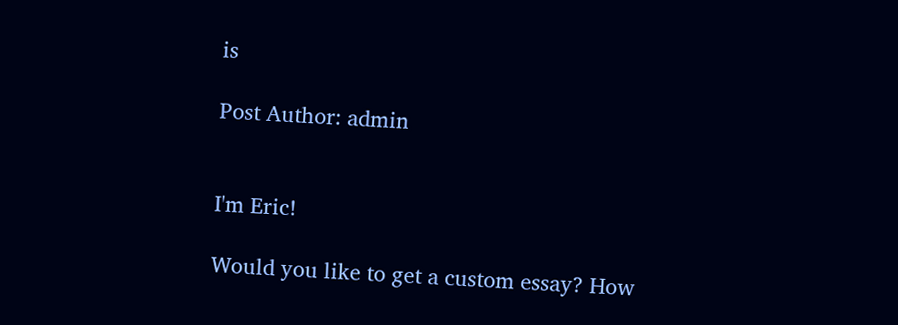is

Post Author: admin


I'm Eric!

Would you like to get a custom essay? How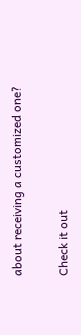about receiving a customized one?

Check it out